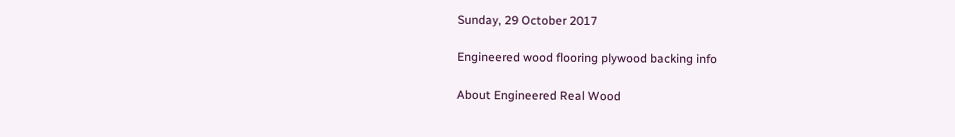Sunday, 29 October 2017

Engineered wood flooring plywood backing info

About Engineered Real Wood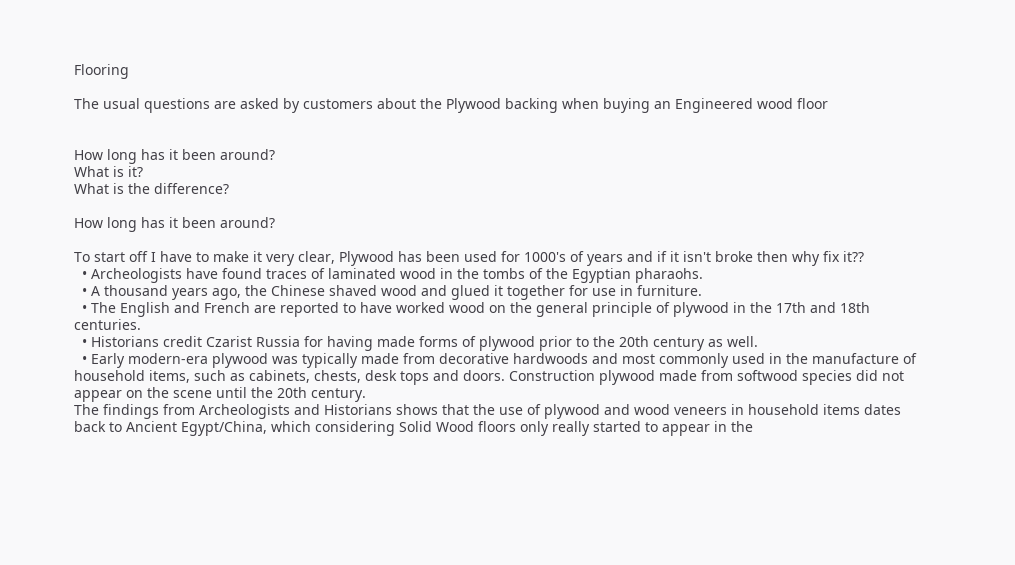Flooring

The usual questions are asked by customers about the Plywood backing when buying an Engineered wood floor


How long has it been around?
What is it?
What is the difference?

How long has it been around?

To start off I have to make it very clear, Plywood has been used for 1000's of years and if it isn't broke then why fix it??
  • Archeologists have found traces of laminated wood in the tombs of the Egyptian pharaohs.
  • A thousand years ago, the Chinese shaved wood and glued it together for use in furniture.
  • The English and French are reported to have worked wood on the general principle of plywood in the 17th and 18th centuries.
  • Historians credit Czarist Russia for having made forms of plywood prior to the 20th century as well.
  • Early modern-era plywood was typically made from decorative hardwoods and most commonly used in the manufacture of household items, such as cabinets, chests, desk tops and doors. Construction plywood made from softwood species did not appear on the scene until the 20th century.
The findings from Archeologists and Historians shows that the use of plywood and wood veneers in household items dates back to Ancient Egypt/China, which considering Solid Wood floors only really started to appear in the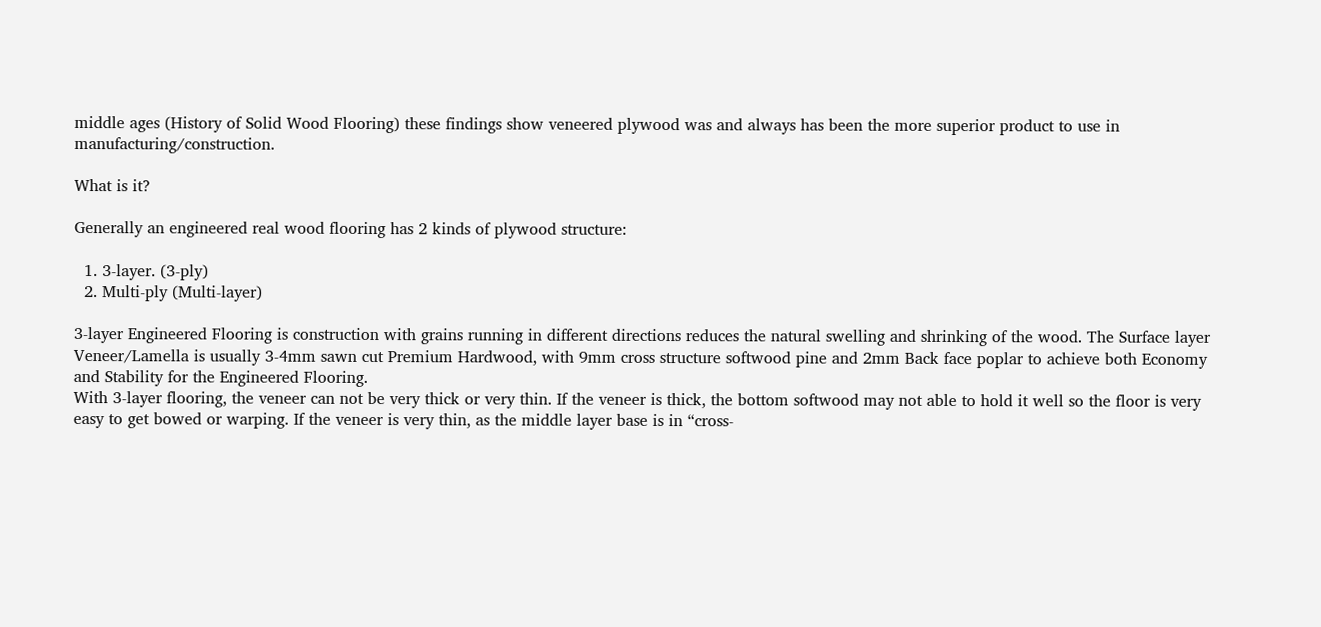middle ages (History of Solid Wood Flooring) these findings show veneered plywood was and always has been the more superior product to use in manufacturing/construction.

What is it?

Generally an engineered real wood flooring has 2 kinds of plywood structure:

  1. 3-layer. (3-ply)
  2. Multi-ply (Multi-layer)

3-layer Engineered Flooring is construction with grains running in different directions reduces the natural swelling and shrinking of the wood. The Surface layer Veneer/Lamella is usually 3-4mm sawn cut Premium Hardwood, with 9mm cross structure softwood pine and 2mm Back face poplar to achieve both Economy and Stability for the Engineered Flooring.
With 3-layer flooring, the veneer can not be very thick or very thin. If the veneer is thick, the bottom softwood may not able to hold it well so the floor is very easy to get bowed or warping. If the veneer is very thin, as the middle layer base is in “cross-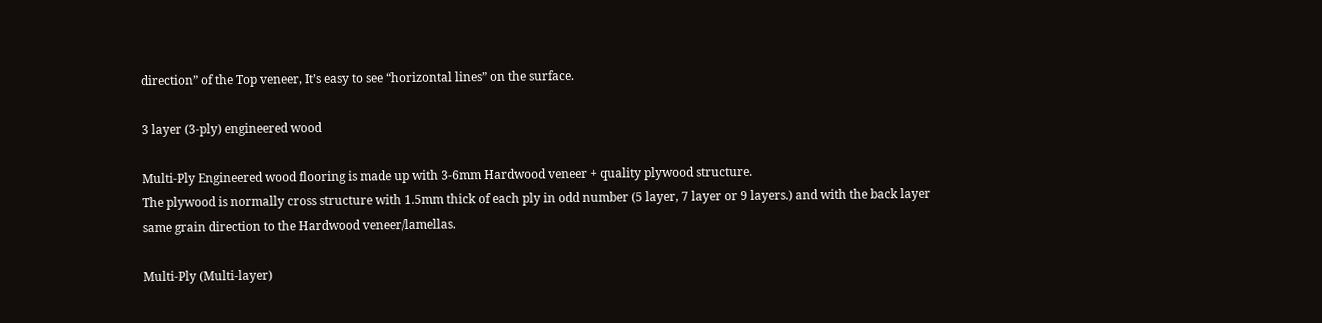direction” of the Top veneer, It’s easy to see “horizontal lines” on the surface.

3 layer (3-ply) engineered wood

Multi-Ply Engineered wood flooring is made up with 3-6mm Hardwood veneer + quality plywood structure.
The plywood is normally cross structure with 1.5mm thick of each ply in odd number (5 layer, 7 layer or 9 layers.) and with the back layer same grain direction to the Hardwood veneer/lamellas.

Multi-Ply (Multi-layer)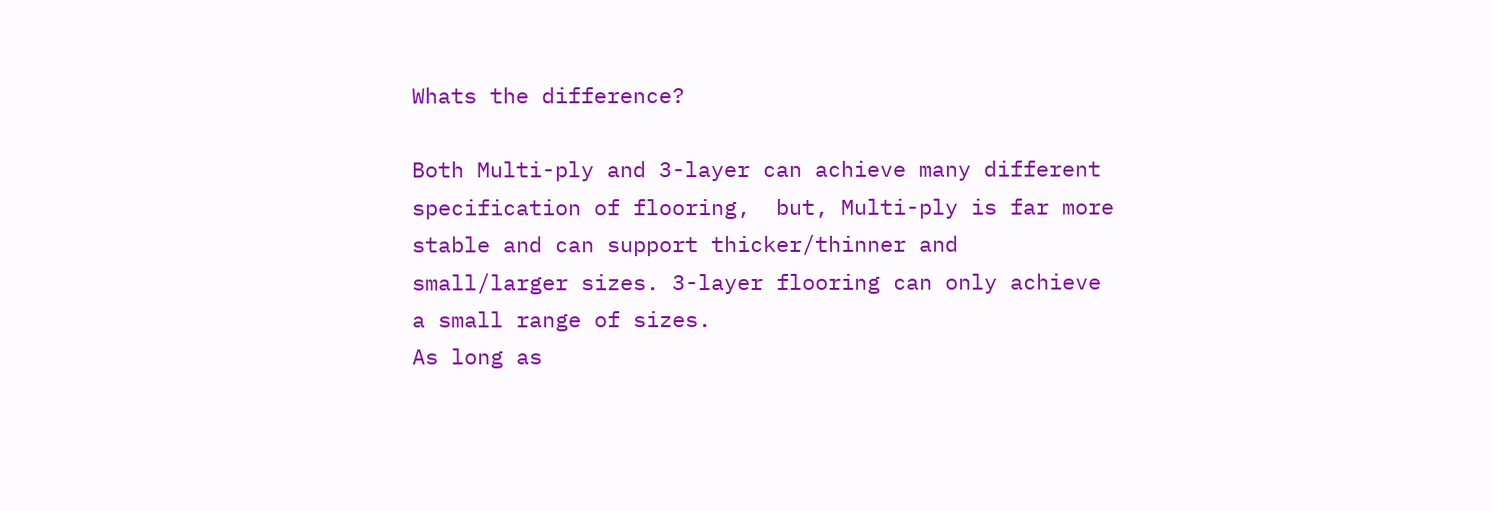Whats the difference?

Both Multi-ply and 3-layer can achieve many different specification of flooring,  but, Multi-ply is far more stable and can support thicker/thinner and small/larger sizes. 3-layer flooring can only achieve a small range of sizes.
As long as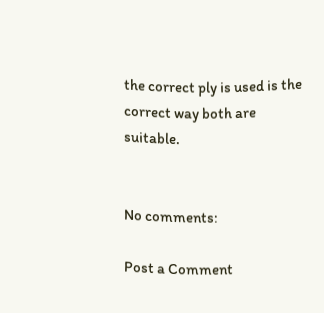the correct ply is used is the correct way both are suitable.


No comments:

Post a Comment